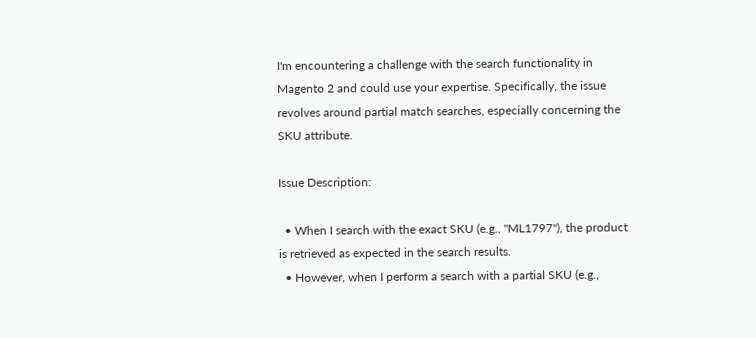I'm encountering a challenge with the search functionality in Magento 2 and could use your expertise. Specifically, the issue revolves around partial match searches, especially concerning the SKU attribute.

Issue Description:

  • When I search with the exact SKU (e.g., "ML1797"), the product is retrieved as expected in the search results.
  • However, when I perform a search with a partial SKU (e.g.,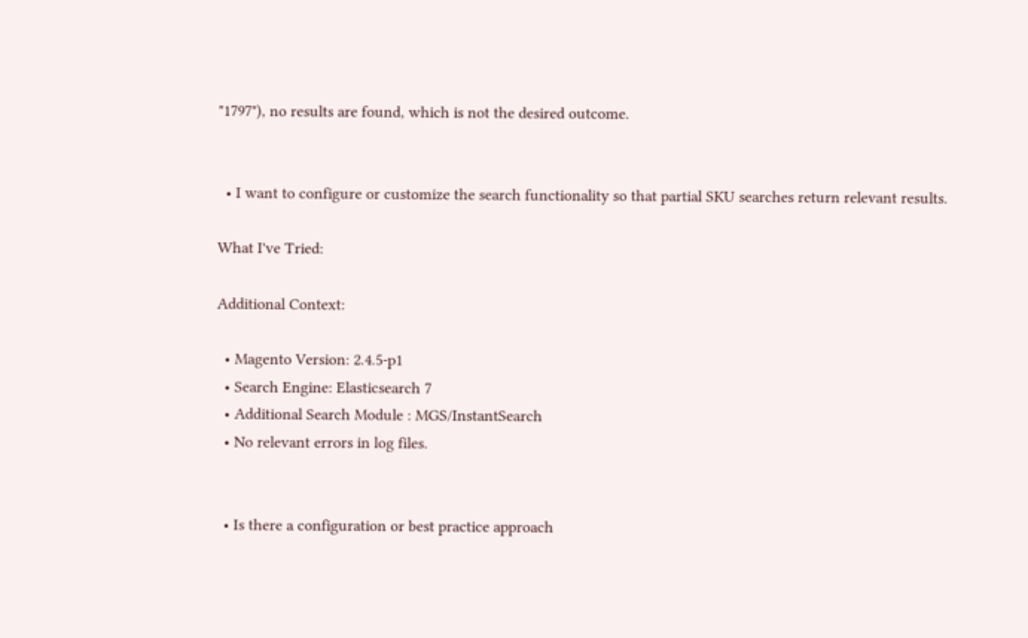"1797"), no results are found, which is not the desired outcome.


  • I want to configure or customize the search functionality so that partial SKU searches return relevant results.

What I've Tried:

Additional Context:

  • Magento Version: 2.4.5-p1
  • Search Engine: Elasticsearch 7
  • Additional Search Module : MGS/InstantSearch
  • No relevant errors in log files.


  • Is there a configuration or best practice approach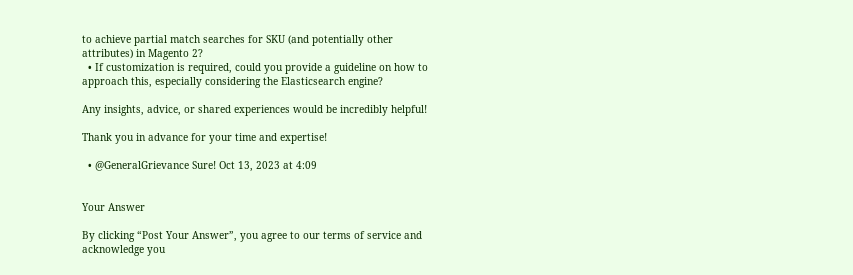to achieve partial match searches for SKU (and potentially other attributes) in Magento 2?
  • If customization is required, could you provide a guideline on how to approach this, especially considering the Elasticsearch engine?

Any insights, advice, or shared experiences would be incredibly helpful!

Thank you in advance for your time and expertise!

  • @GeneralGrievance Sure! Oct 13, 2023 at 4:09


Your Answer

By clicking “Post Your Answer”, you agree to our terms of service and acknowledge you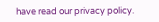have read our privacy policy.